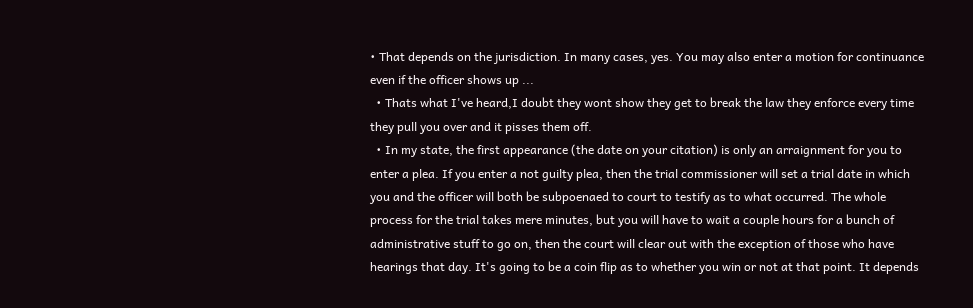• That depends on the jurisdiction. In many cases, yes. You may also enter a motion for continuance even if the officer shows up ...
  • Thats what I've heard,I doubt they wont show they get to break the law they enforce every time they pull you over and it pisses them off.
  • In my state, the first appearance (the date on your citation) is only an arraignment for you to enter a plea. If you enter a not guilty plea, then the trial commissioner will set a trial date in which you and the officer will both be subpoenaed to court to testify as to what occurred. The whole process for the trial takes mere minutes, but you will have to wait a couple hours for a bunch of administrative stuff to go on, then the court will clear out with the exception of those who have hearings that day. It's going to be a coin flip as to whether you win or not at that point. It depends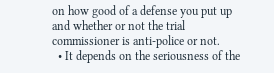on how good of a defense you put up and whether or not the trial commissioner is anti-police or not.
  • It depends on the seriousness of the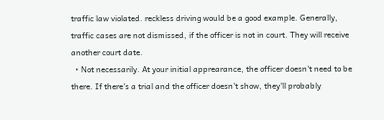traffic law violated. reckless driving would be a good example. Generally, traffic cases are not dismissed, if the officer is not in court. They will receive another court date.
  • Not necessarily. At your initial apprearance, the officer doesn't need to be there. If there's a trial and the officer doesn't show, they'll probably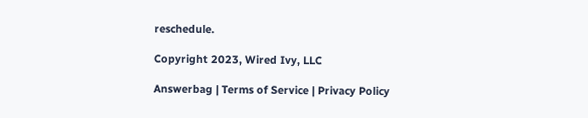reschedule.

Copyright 2023, Wired Ivy, LLC

Answerbag | Terms of Service | Privacy Policy